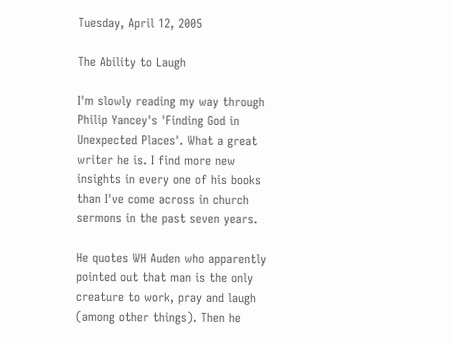Tuesday, April 12, 2005

The Ability to Laugh

I'm slowly reading my way through Philip Yancey's 'Finding God in Unexpected Places'. What a great writer he is. I find more new insights in every one of his books than I've come across in church sermons in the past seven years.

He quotes WH Auden who apparently pointed out that man is the only creature to work, pray and laugh (among other things). Then he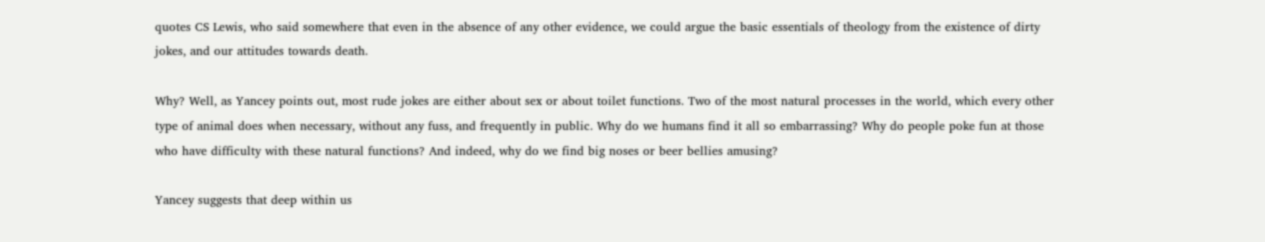quotes CS Lewis, who said somewhere that even in the absence of any other evidence, we could argue the basic essentials of theology from the existence of dirty jokes, and our attitudes towards death.

Why? Well, as Yancey points out, most rude jokes are either about sex or about toilet functions. Two of the most natural processes in the world, which every other type of animal does when necessary, without any fuss, and frequently in public. Why do we humans find it all so embarrassing? Why do people poke fun at those who have difficulty with these natural functions? And indeed, why do we find big noses or beer bellies amusing?

Yancey suggests that deep within us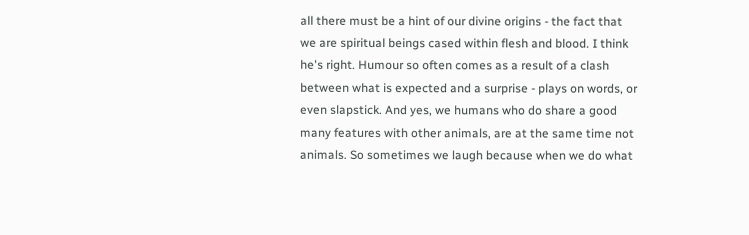all there must be a hint of our divine origins - the fact that we are spiritual beings cased within flesh and blood. I think he's right. Humour so often comes as a result of a clash between what is expected and a surprise - plays on words, or even slapstick. And yes, we humans who do share a good many features with other animals, are at the same time not animals. So sometimes we laugh because when we do what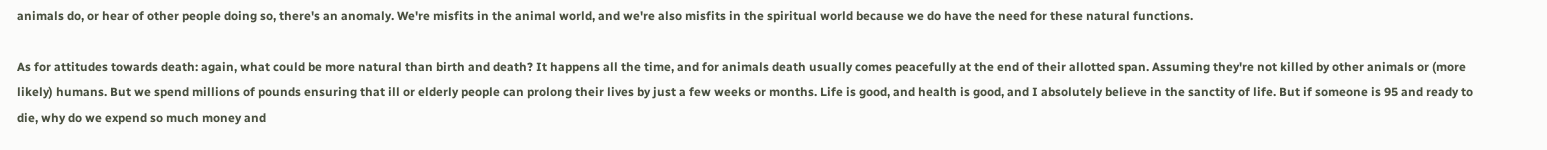animals do, or hear of other people doing so, there's an anomaly. We're misfits in the animal world, and we're also misfits in the spiritual world because we do have the need for these natural functions.

As for attitudes towards death: again, what could be more natural than birth and death? It happens all the time, and for animals death usually comes peacefully at the end of their allotted span. Assuming they're not killed by other animals or (more likely) humans. But we spend millions of pounds ensuring that ill or elderly people can prolong their lives by just a few weeks or months. Life is good, and health is good, and I absolutely believe in the sanctity of life. But if someone is 95 and ready to die, why do we expend so much money and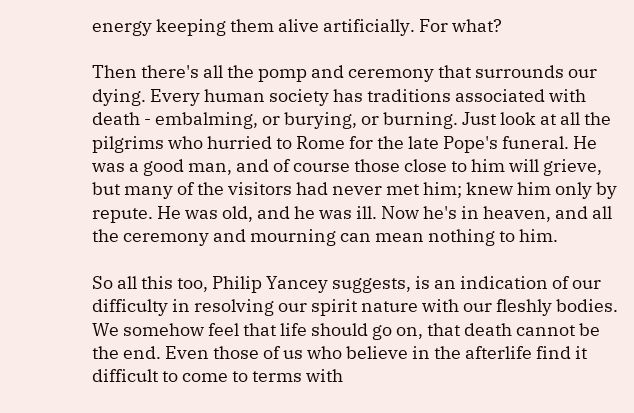energy keeping them alive artificially. For what?

Then there's all the pomp and ceremony that surrounds our dying. Every human society has traditions associated with death - embalming, or burying, or burning. Just look at all the pilgrims who hurried to Rome for the late Pope's funeral. He was a good man, and of course those close to him will grieve, but many of the visitors had never met him; knew him only by repute. He was old, and he was ill. Now he's in heaven, and all the ceremony and mourning can mean nothing to him.

So all this too, Philip Yancey suggests, is an indication of our difficulty in resolving our spirit nature with our fleshly bodies. We somehow feel that life should go on, that death cannot be the end. Even those of us who believe in the afterlife find it difficult to come to terms with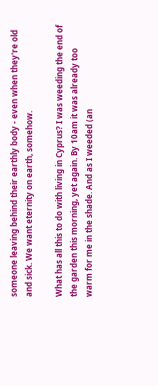someone leaving behind their earthly body - even when they're old and sick. We want eternity on earth, somehow.

What has all this to do with living in Cyprus? I was weeding the end of the garden this morning, yet again. By 10am it was already too warm for me in the shade. And as I weeded (an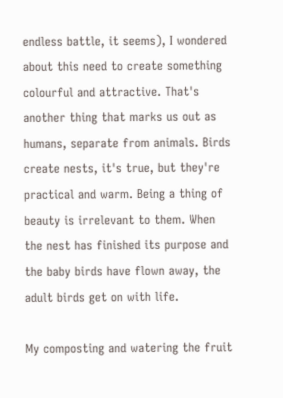endless battle, it seems), I wondered about this need to create something colourful and attractive. That's another thing that marks us out as humans, separate from animals. Birds create nests, it's true, but they're practical and warm. Being a thing of beauty is irrelevant to them. When the nest has finished its purpose and the baby birds have flown away, the adult birds get on with life.

My composting and watering the fruit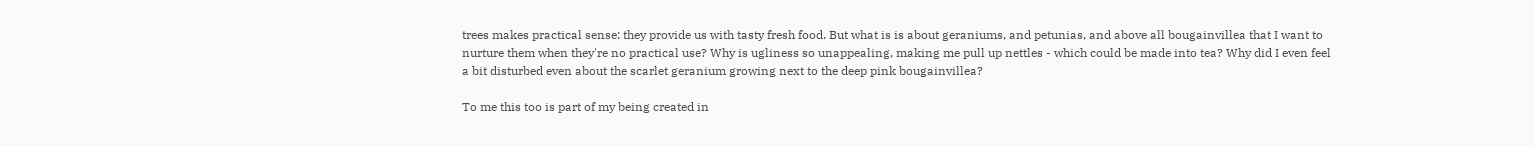trees makes practical sense: they provide us with tasty fresh food. But what is is about geraniums, and petunias, and above all bougainvillea that I want to nurture them when they're no practical use? Why is ugliness so unappealing, making me pull up nettles - which could be made into tea? Why did I even feel a bit disturbed even about the scarlet geranium growing next to the deep pink bougainvillea?

To me this too is part of my being created in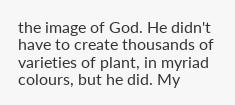the image of God. He didn't have to create thousands of varieties of plant, in myriad colours, but he did. My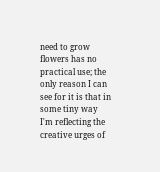need to grow flowers has no practical use; the only reason I can see for it is that in some tiny way I'm reflecting the creative urges of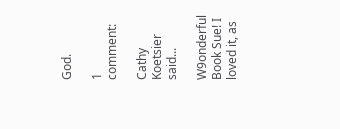God.

1 comment:

Cathy Koetsier said...

W9onderful Book Sue! I loved it, as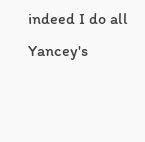indeed I do all Yancey's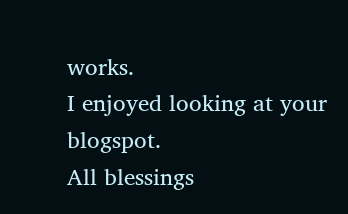works.
I enjoyed looking at your blogspot.
All blessings